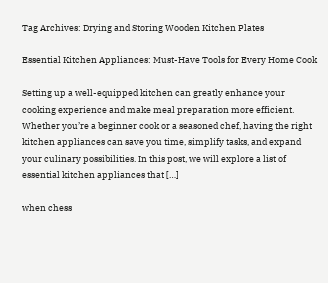Tag Archives: Drying and Storing Wooden Kitchen Plates

Essential Kitchen Appliances: Must-Have Tools for Every Home Cook

Setting up a well-equipped kitchen can greatly enhance your cooking experience and make meal preparation more efficient. Whether you’re a beginner cook or a seasoned chef, having the right kitchen appliances can save you time, simplify tasks, and expand your culinary possibilities. In this post, we will explore a list of essential kitchen appliances that […]

when chess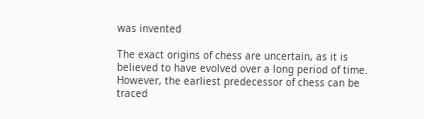was invented

The exact origins of chess are uncertain, as it is believed to have evolved over a long period of time. However, the earliest predecessor of chess can be traced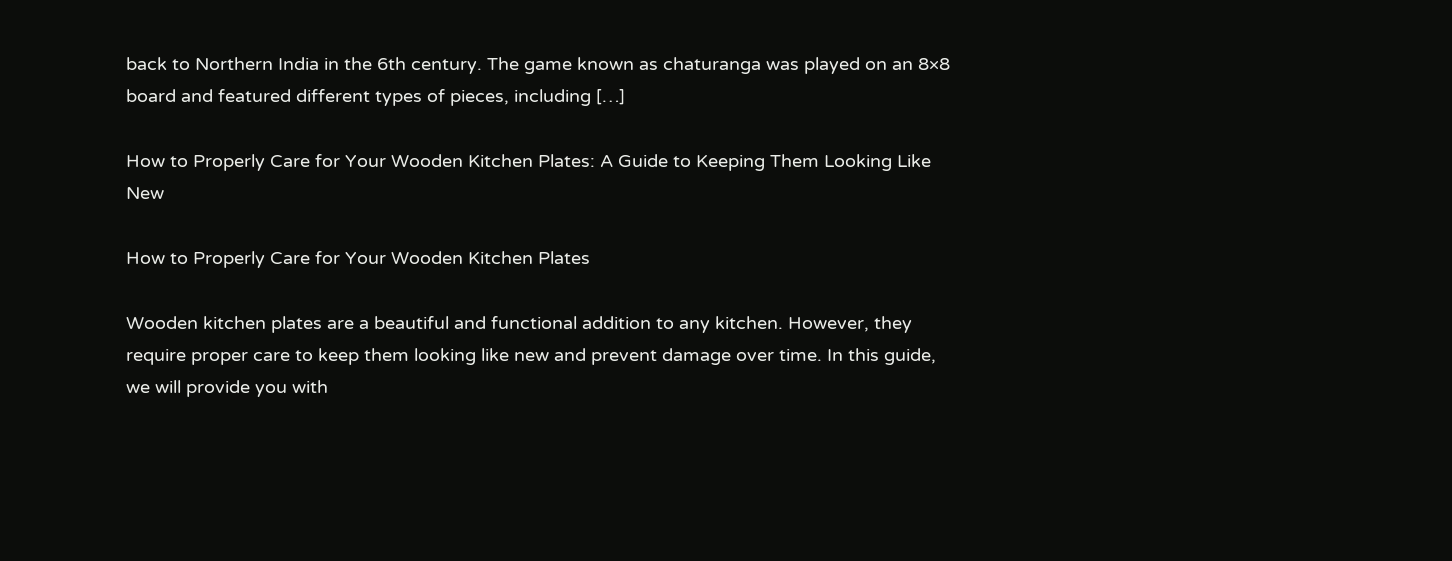back to Northern India in the 6th century. The game known as chaturanga was played on an 8×8 board and featured different types of pieces, including […]

How to Properly Care for Your Wooden Kitchen Plates: A Guide to Keeping Them Looking Like New

How to Properly Care for Your Wooden Kitchen Plates

Wooden kitchen plates are a beautiful and functional addition to any kitchen. However, they require proper care to keep them looking like new and prevent damage over time. In this guide, we will provide you with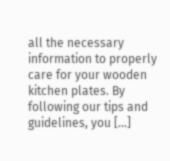all the necessary information to properly care for your wooden kitchen plates. By following our tips and guidelines, you […]